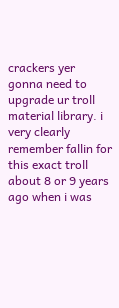crackers yer gonna need to upgrade ur troll material library. i very clearly remember fallin for this exact troll about 8 or 9 years ago when i was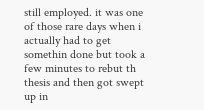still employed. it was one of those rare days when i actually had to get somethin done but took a few minutes to rebut th thesis and then got swept up in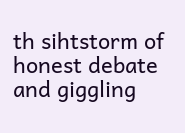th sihtstorm of honest debate and giggling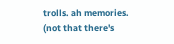trolls. ah memories.
(not that there's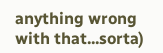anything wrong with that...sorta)